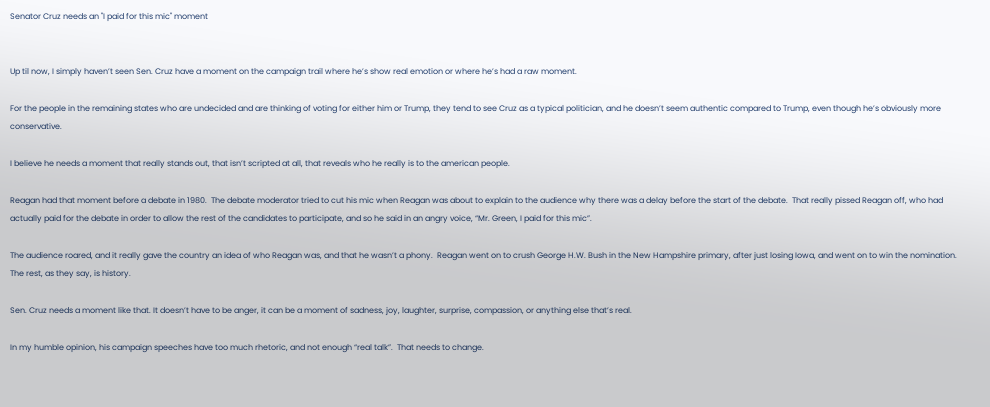Senator Cruz needs an "I paid for this mic" moment


Up til now, I simply haven’t seen Sen. Cruz have a moment on the campaign trail where he’s show real emotion or where he’s had a raw moment.

For the people in the remaining states who are undecided and are thinking of voting for either him or Trump, they tend to see Cruz as a typical politician, and he doesn’t seem authentic compared to Trump, even though he’s obviously more conservative.

I believe he needs a moment that really stands out, that isn’t scripted at all, that reveals who he really is to the american people.

Reagan had that moment before a debate in 1980.  The debate moderator tried to cut his mic when Reagan was about to explain to the audience why there was a delay before the start of the debate.  That really pissed Reagan off, who had actually paid for the debate in order to allow the rest of the candidates to participate, and so he said in an angry voice, “Mr. Green, I paid for this mic”.

The audience roared, and it really gave the country an idea of who Reagan was, and that he wasn’t a phony.  Reagan went on to crush George H.W. Bush in the New Hampshire primary, after just losing Iowa, and went on to win the nomination.  The rest, as they say, is history.

Sen. Cruz needs a moment like that. It doesn’t have to be anger, it can be a moment of sadness, joy, laughter, surprise, compassion, or anything else that’s real.

In my humble opinion, his campaign speeches have too much rhetoric, and not enough “real talk”.  That needs to change.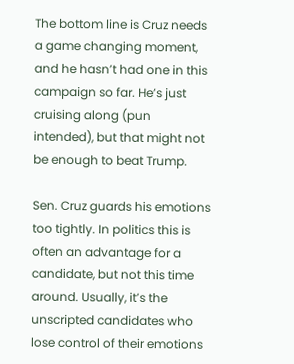The bottom line is Cruz needs a game changing moment, and he hasn’t had one in this campaign so far. He’s just cruising along (pun intended), but that might not be enough to beat Trump.

Sen. Cruz guards his emotions too tightly. In politics this is often an advantage for a candidate, but not this time around. Usually, it’s the unscripted candidates who lose control of their emotions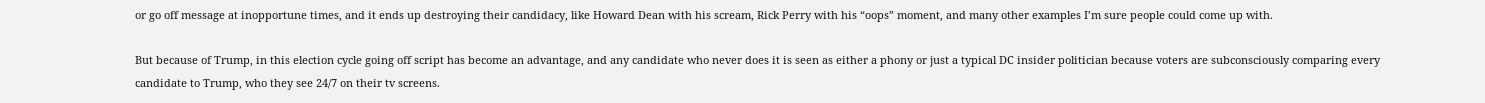or go off message at inopportune times, and it ends up destroying their candidacy, like Howard Dean with his scream, Rick Perry with his “oops” moment, and many other examples I’m sure people could come up with.

But because of Trump, in this election cycle going off script has become an advantage, and any candidate who never does it is seen as either a phony or just a typical DC insider politician because voters are subconsciously comparing every candidate to Trump, who they see 24/7 on their tv screens.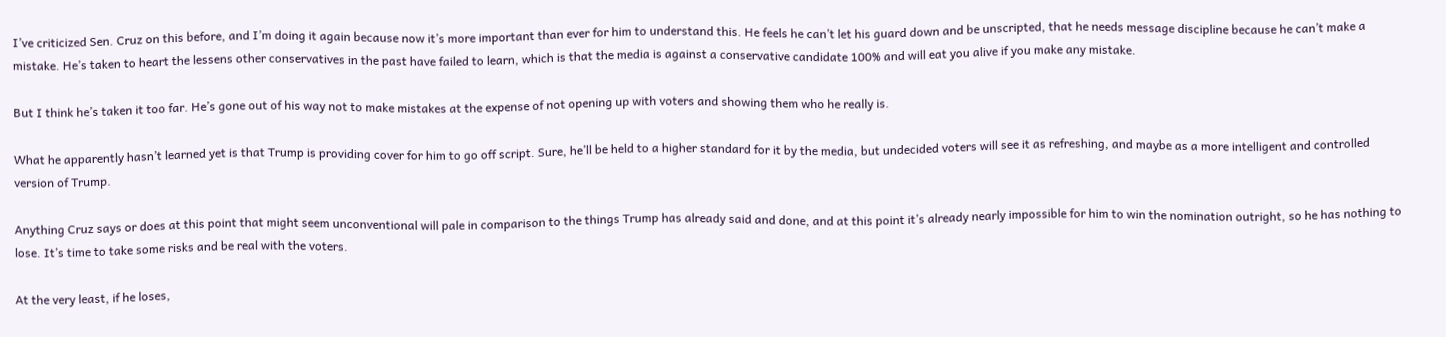I’ve criticized Sen. Cruz on this before, and I’m doing it again because now it’s more important than ever for him to understand this. He feels he can’t let his guard down and be unscripted, that he needs message discipline because he can’t make a mistake. He’s taken to heart the lessens other conservatives in the past have failed to learn, which is that the media is against a conservative candidate 100% and will eat you alive if you make any mistake.

But I think he’s taken it too far. He’s gone out of his way not to make mistakes at the expense of not opening up with voters and showing them who he really is.

What he apparently hasn’t learned yet is that Trump is providing cover for him to go off script. Sure, he’ll be held to a higher standard for it by the media, but undecided voters will see it as refreshing, and maybe as a more intelligent and controlled version of Trump.

Anything Cruz says or does at this point that might seem unconventional will pale in comparison to the things Trump has already said and done, and at this point it’s already nearly impossible for him to win the nomination outright, so he has nothing to lose. It’s time to take some risks and be real with the voters.

At the very least, if he loses,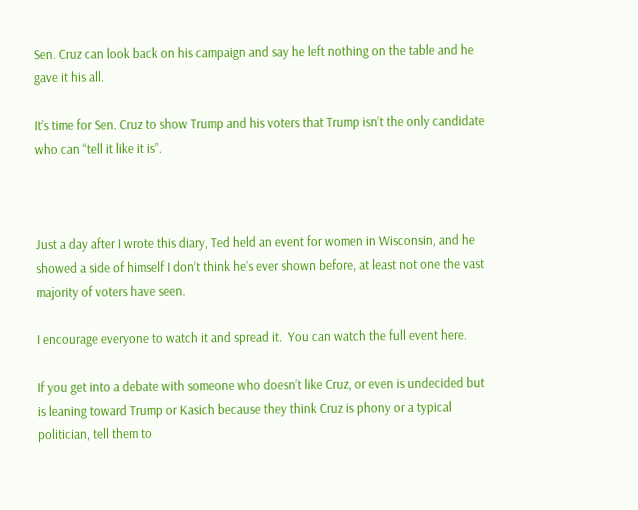Sen. Cruz can look back on his campaign and say he left nothing on the table and he gave it his all.

It’s time for Sen. Cruz to show Trump and his voters that Trump isn’t the only candidate who can “tell it like it is”.



Just a day after I wrote this diary, Ted held an event for women in Wisconsin, and he showed a side of himself I don’t think he’s ever shown before, at least not one the vast majority of voters have seen.

I encourage everyone to watch it and spread it.  You can watch the full event here.

If you get into a debate with someone who doesn’t like Cruz, or even is undecided but is leaning toward Trump or Kasich because they think Cruz is phony or a typical politician, tell them to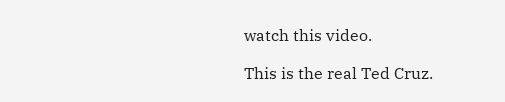watch this video.

This is the real Ted Cruz.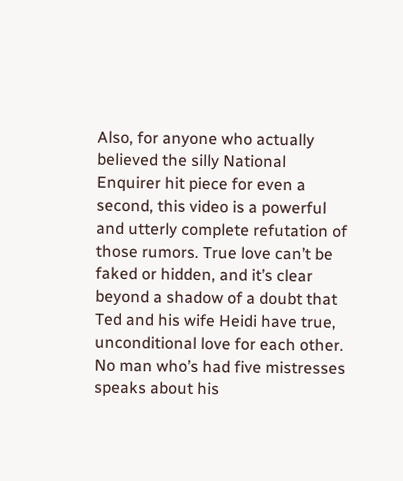Also, for anyone who actually believed the silly National Enquirer hit piece for even a second, this video is a powerful and utterly complete refutation of those rumors. True love can’t be faked or hidden, and it’s clear beyond a shadow of a doubt that Ted and his wife Heidi have true, unconditional love for each other. No man who’s had five mistresses speaks about his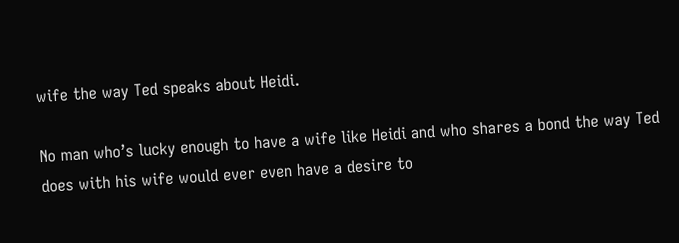wife the way Ted speaks about Heidi.

No man who’s lucky enough to have a wife like Heidi and who shares a bond the way Ted does with his wife would ever even have a desire to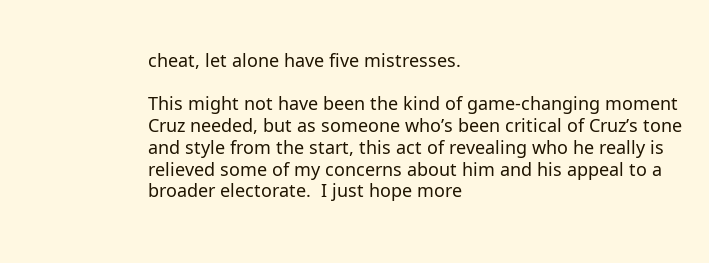cheat, let alone have five mistresses.

This might not have been the kind of game-changing moment Cruz needed, but as someone who’s been critical of Cruz’s tone and style from the start, this act of revealing who he really is relieved some of my concerns about him and his appeal to a broader electorate.  I just hope more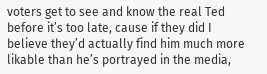voters get to see and know the real Ted before it’s too late, cause if they did I believe they’d actually find him much more likable than he’s portrayed in the media,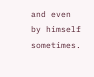and even by himself sometimes.